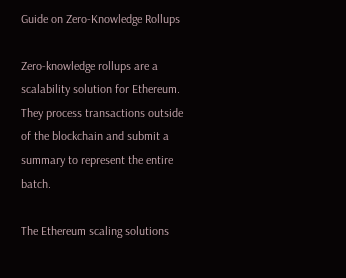Guide on Zero-Knowledge Rollups

Zero-knowledge rollups are a scalability solution for Ethereum. They process transactions outside of the blockchain and submit a summary to represent the entire batch.

The Ethereum scaling solutions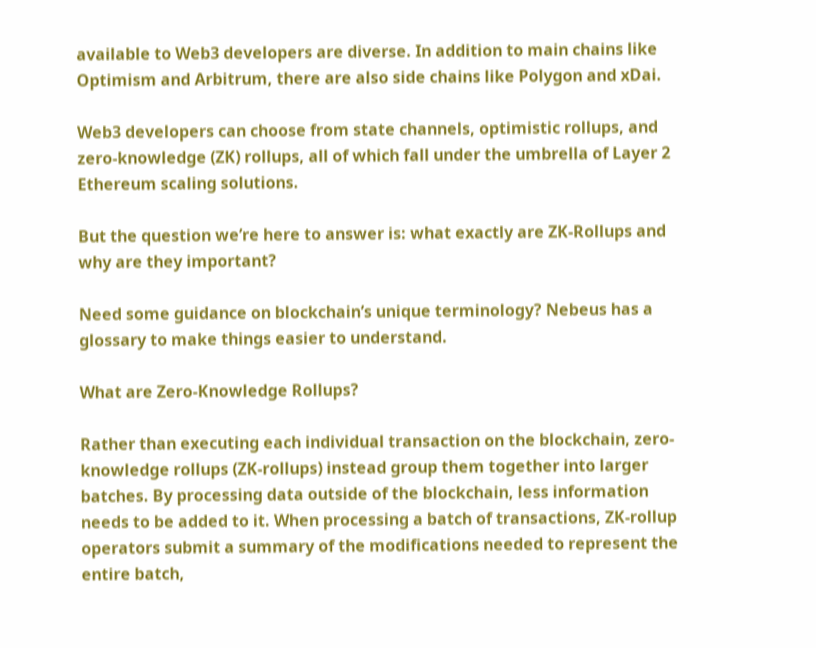available to Web3 developers are diverse. In addition to main chains like Optimism and Arbitrum, there are also side chains like Polygon and xDai.

Web3 developers can choose from state channels, optimistic rollups, and zero-knowledge (ZK) rollups, all of which fall under the umbrella of Layer 2 Ethereum scaling solutions.

But the question we’re here to answer is: what exactly are ZK-Rollups and why are they important?

Need some guidance on blockchain’s unique terminology? Nebeus has a glossary to make things easier to understand.

What are Zero-Knowledge Rollups?

Rather than executing each individual transaction on the blockchain, zero-knowledge rollups (ZK-rollups) instead group them together into larger batches. By processing data outside of the blockchain, less information needs to be added to it. When processing a batch of transactions, ZK-rollup operators submit a summary of the modifications needed to represent the entire batch,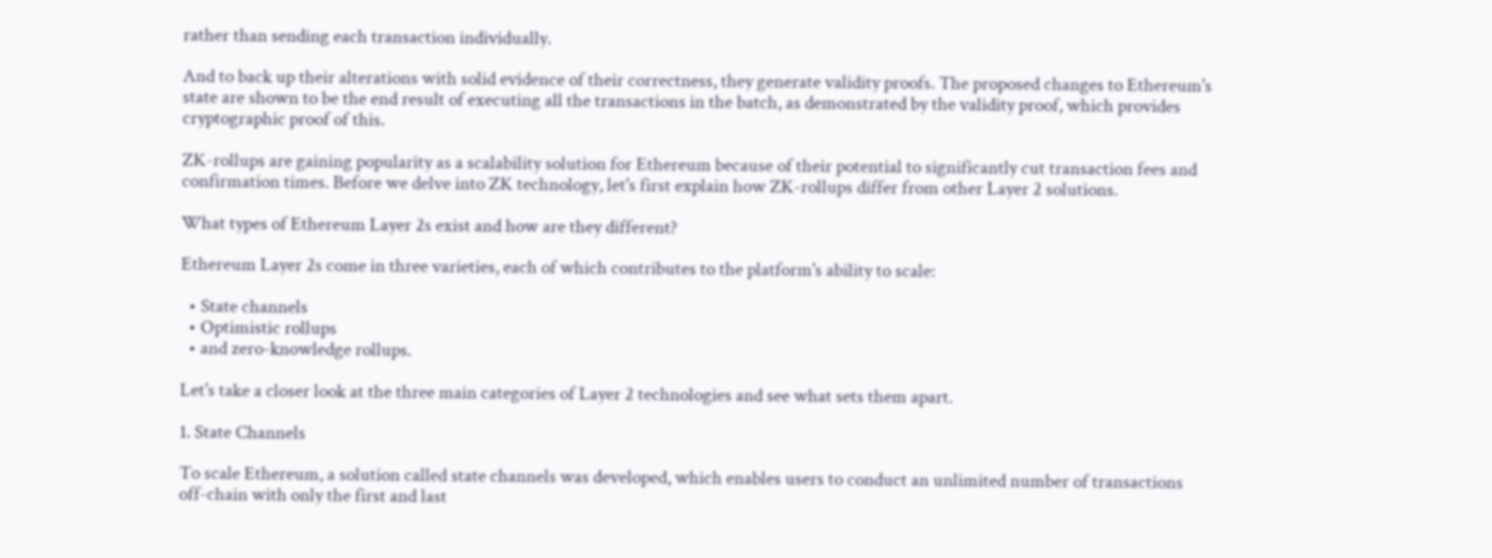rather than sending each transaction individually.

And to back up their alterations with solid evidence of their correctness, they generate validity proofs. The proposed changes to Ethereum's state are shown to be the end result of executing all the transactions in the batch, as demonstrated by the validity proof, which provides cryptographic proof of this.

ZK-rollups are gaining popularity as a scalability solution for Ethereum because of their potential to significantly cut transaction fees and confirmation times. Before we delve into ZK technology, let's first explain how ZK-rollups differ from other Layer 2 solutions.

What types of Ethereum Layer 2s exist and how are they different?

Ethereum Layer 2s come in three varieties, each of which contributes to the platform's ability to scale:

  • State channels
  • Optimistic rollups
  • and zero-knowledge rollups.

Let's take a closer look at the three main categories of Layer 2 technologies and see what sets them apart.

1. State Channels

To scale Ethereum, a solution called state channels was developed, which enables users to conduct an unlimited number of transactions off-chain with only the first and last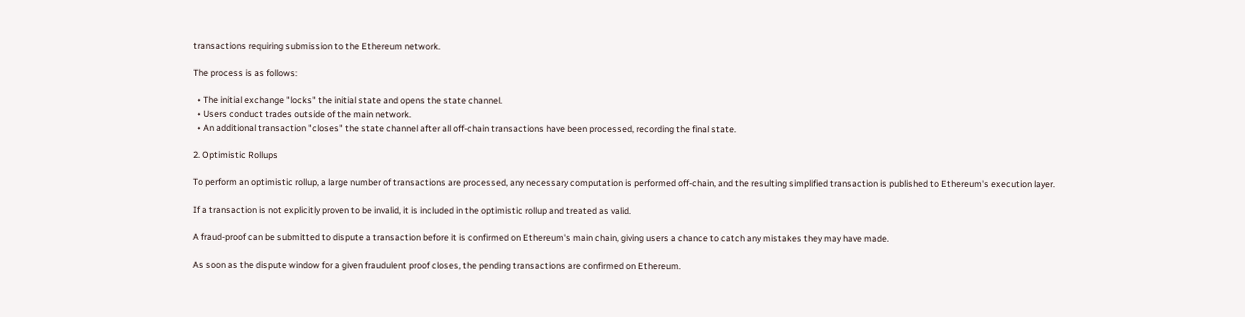transactions requiring submission to the Ethereum network.

The process is as follows:

  • The initial exchange "locks" the initial state and opens the state channel.
  • Users conduct trades outside of the main network.
  • An additional transaction "closes" the state channel after all off-chain transactions have been processed, recording the final state.

2. Optimistic Rollups

To perform an optimistic rollup, a large number of transactions are processed, any necessary computation is performed off-chain, and the resulting simplified transaction is published to Ethereum's execution layer.

If a transaction is not explicitly proven to be invalid, it is included in the optimistic rollup and treated as valid.

A fraud-proof can be submitted to dispute a transaction before it is confirmed on Ethereum's main chain, giving users a chance to catch any mistakes they may have made.

As soon as the dispute window for a given fraudulent proof closes, the pending transactions are confirmed on Ethereum.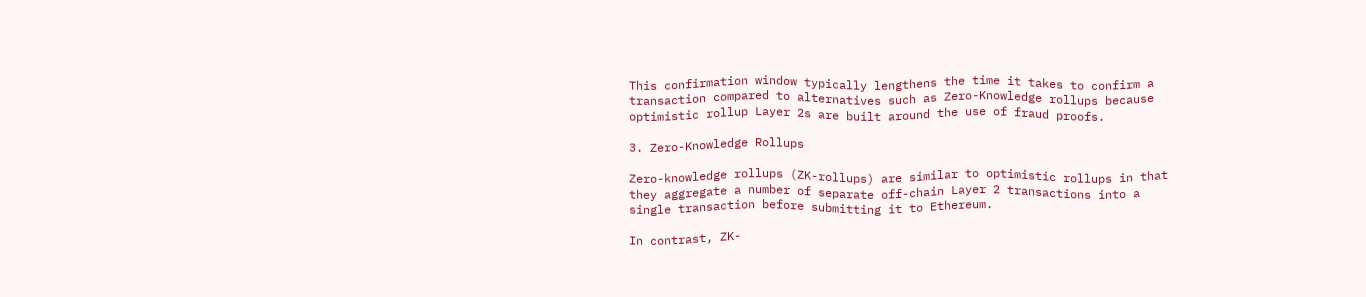This confirmation window typically lengthens the time it takes to confirm a transaction compared to alternatives such as Zero-Knowledge rollups because optimistic rollup Layer 2s are built around the use of fraud proofs.

3. Zero-Knowledge Rollups

Zero-knowledge rollups (ZK-rollups) are similar to optimistic rollups in that they aggregate a number of separate off-chain Layer 2 transactions into a single transaction before submitting it to Ethereum.

In contrast, ZK-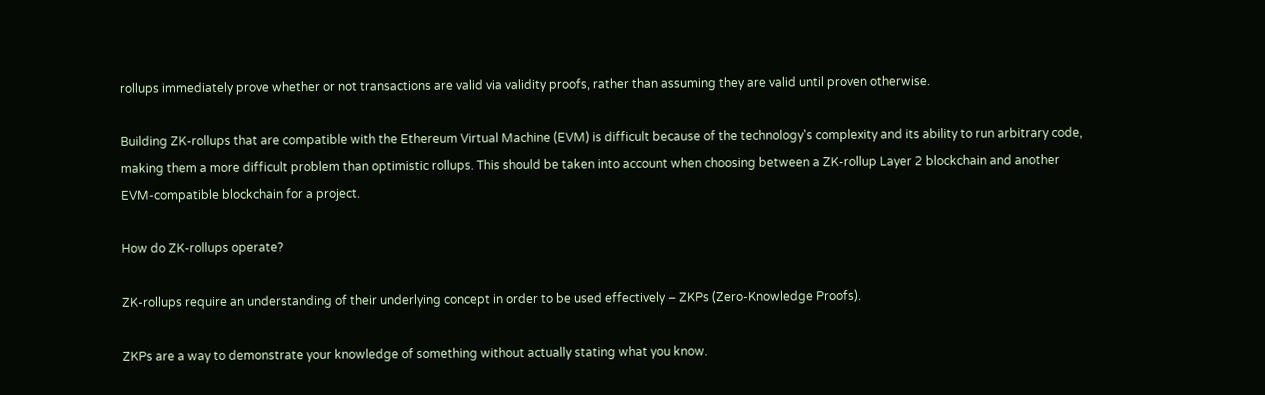rollups immediately prove whether or not transactions are valid via validity proofs, rather than assuming they are valid until proven otherwise.

Building ZK-rollups that are compatible with the Ethereum Virtual Machine (EVM) is difficult because of the technology's complexity and its ability to run arbitrary code, making them a more difficult problem than optimistic rollups. This should be taken into account when choosing between a ZK-rollup Layer 2 blockchain and another EVM-compatible blockchain for a project.

How do ZK-rollups operate?

ZK-rollups require an understanding of their underlying concept in order to be used effectively – ZKPs (Zero-Knowledge Proofs).

ZKPs are a way to demonstrate your knowledge of something without actually stating what you know.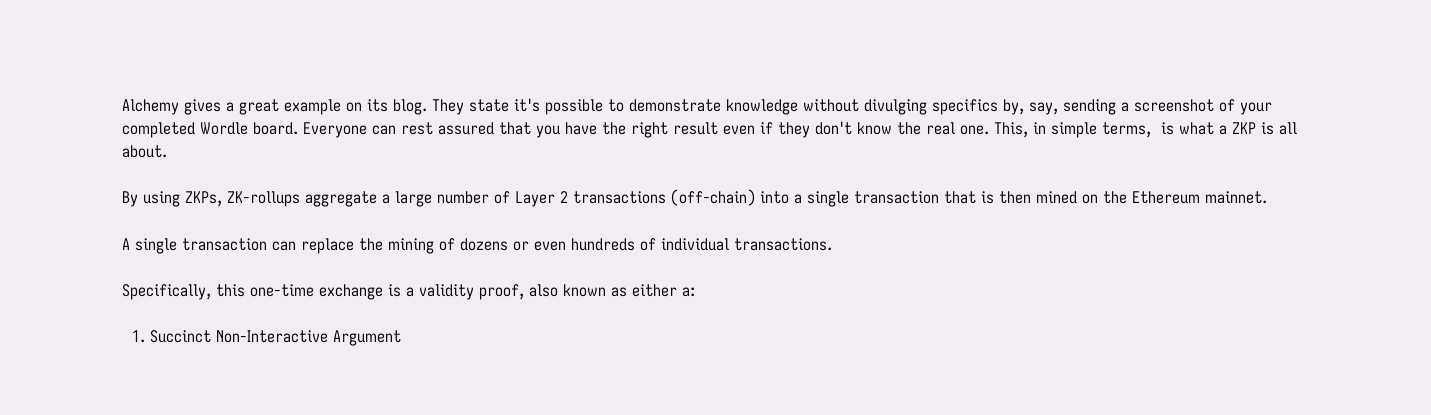Alchemy gives a great example on its blog. They state it's possible to demonstrate knowledge without divulging specifics by, say, sending a screenshot of your completed Wordle board. Everyone can rest assured that you have the right result even if they don't know the real one. This, in simple terms,  is what a ZKP is all about.

By using ZKPs, ZK-rollups aggregate a large number of Layer 2 transactions (off-chain) into a single transaction that is then mined on the Ethereum mainnet.

A single transaction can replace the mining of dozens or even hundreds of individual transactions.

Specifically, this one-time exchange is a validity proof, also known as either a:

  1. Succinct Non-Interactive Argument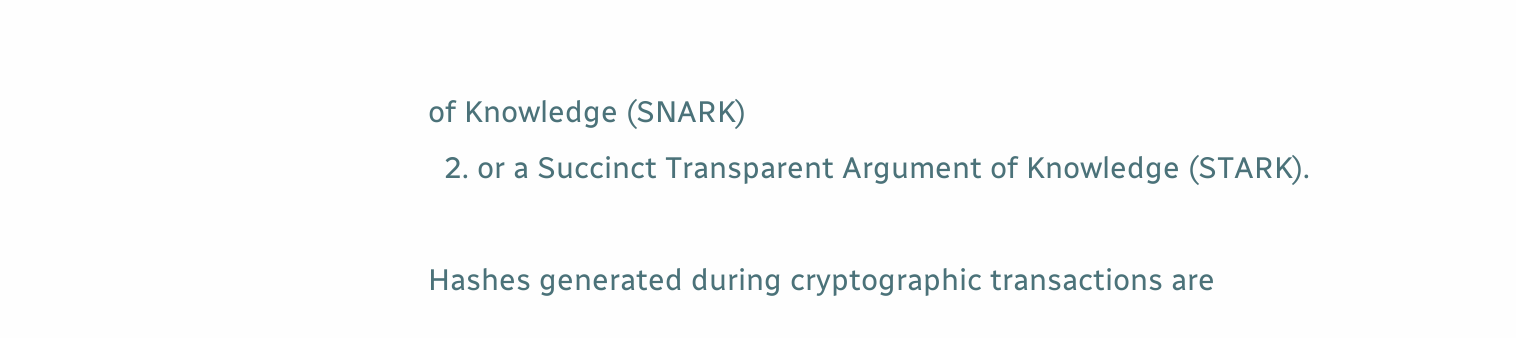of Knowledge (SNARK)
  2. or a Succinct Transparent Argument of Knowledge (STARK).

Hashes generated during cryptographic transactions are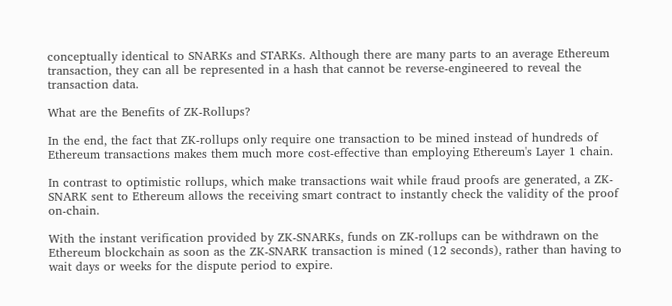conceptually identical to SNARKs and STARKs. Although there are many parts to an average Ethereum transaction, they can all be represented in a hash that cannot be reverse-engineered to reveal the transaction data.

What are the Benefits of ZK-Rollups?

In the end, the fact that ZK-rollups only require one transaction to be mined instead of hundreds of Ethereum transactions makes them much more cost-effective than employing Ethereum's Layer 1 chain.

In contrast to optimistic rollups, which make transactions wait while fraud proofs are generated, a ZK-SNARK sent to Ethereum allows the receiving smart contract to instantly check the validity of the proof on-chain.

With the instant verification provided by ZK-SNARKs, funds on ZK-rollups can be withdrawn on the Ethereum blockchain as soon as the ZK-SNARK transaction is mined (12 seconds), rather than having to wait days or weeks for the dispute period to expire.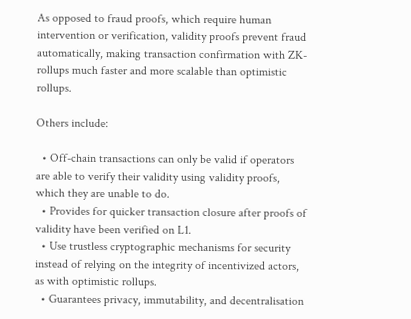As opposed to fraud proofs, which require human intervention or verification, validity proofs prevent fraud automatically, making transaction confirmation with ZK-rollups much faster and more scalable than optimistic rollups.

Others include:

  • Off-chain transactions can only be valid if operators are able to verify their validity using validity proofs, which they are unable to do.
  • Provides for quicker transaction closure after proofs of validity have been verified on L1.
  • Use trustless cryptographic mechanisms for security instead of relying on the integrity of incentivized actors, as with optimistic rollups.
  • Guarantees privacy, immutability, and decentralisation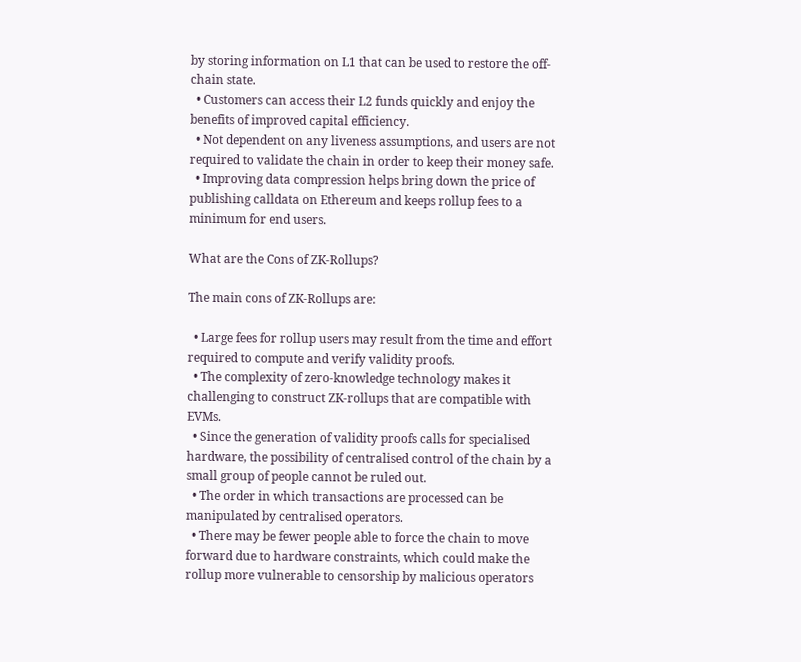by storing information on L1 that can be used to restore the off-chain state.
  • Customers can access their L2 funds quickly and enjoy the benefits of improved capital efficiency.
  • Not dependent on any liveness assumptions, and users are not required to validate the chain in order to keep their money safe.
  • Improving data compression helps bring down the price of publishing calldata on Ethereum and keeps rollup fees to a minimum for end users.

What are the Cons of ZK-Rollups?

The main cons of ZK-Rollups are:

  • Large fees for rollup users may result from the time and effort required to compute and verify validity proofs.
  • The complexity of zero-knowledge technology makes it challenging to construct ZK-rollups that are compatible with EVMs.
  • Since the generation of validity proofs calls for specialised hardware, the possibility of centralised control of the chain by a small group of people cannot be ruled out.
  • The order in which transactions are processed can be manipulated by centralised operators.
  • There may be fewer people able to force the chain to move forward due to hardware constraints, which could make the rollup more vulnerable to censorship by malicious operators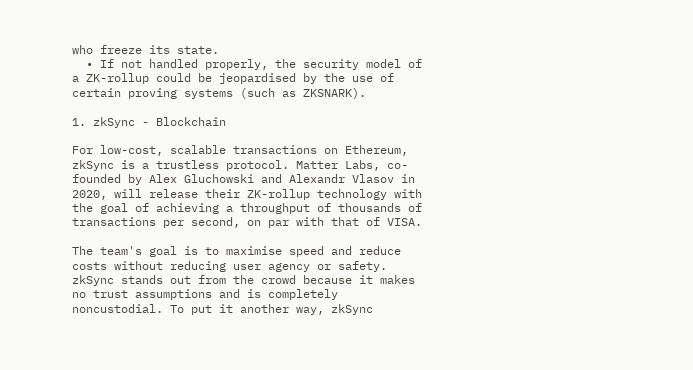who freeze its state.
  • If not handled properly, the security model of a ZK-rollup could be jeopardised by the use of certain proving systems (such as ZKSNARK).

1. zkSync - Blockchain

For low-cost, scalable transactions on Ethereum, zkSync is a trustless protocol. Matter Labs, co-founded by Alex Gluchowski and Alexandr Vlasov in 2020, will release their ZK-rollup technology with the goal of achieving a throughput of thousands of transactions per second, on par with that of VISA.

The team's goal is to maximise speed and reduce costs without reducing user agency or safety. zkSync stands out from the crowd because it makes no trust assumptions and is completely noncustodial. To put it another way, zkSync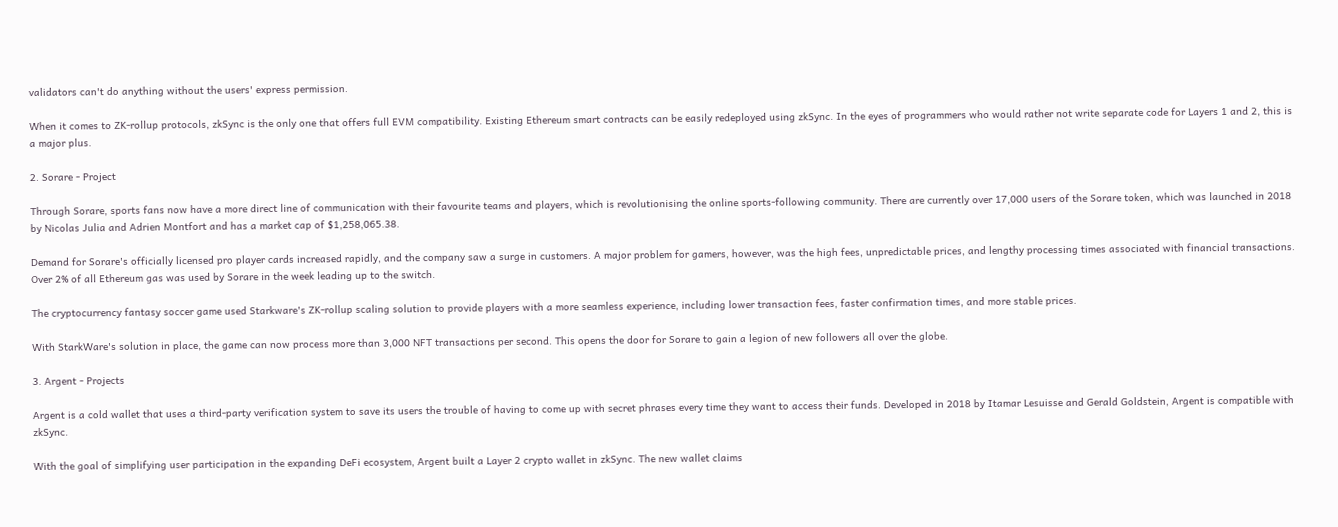validators can't do anything without the users' express permission.

When it comes to ZK-rollup protocols, zkSync is the only one that offers full EVM compatibility. Existing Ethereum smart contracts can be easily redeployed using zkSync. In the eyes of programmers who would rather not write separate code for Layers 1 and 2, this is a major plus.

2. Sorare - Project

Through Sorare, sports fans now have a more direct line of communication with their favourite teams and players, which is revolutionising the online sports-following community. There are currently over 17,000 users of the Sorare token, which was launched in 2018 by Nicolas Julia and Adrien Montfort and has a market cap of $1,258,065.38.

Demand for Sorare's officially licensed pro player cards increased rapidly, and the company saw a surge in customers. A major problem for gamers, however, was the high fees, unpredictable prices, and lengthy processing times associated with financial transactions. Over 2% of all Ethereum gas was used by Sorare in the week leading up to the switch.

The cryptocurrency fantasy soccer game used Starkware's ZK-rollup scaling solution to provide players with a more seamless experience, including lower transaction fees, faster confirmation times, and more stable prices.

With StarkWare's solution in place, the game can now process more than 3,000 NFT transactions per second. This opens the door for Sorare to gain a legion of new followers all over the globe.

3. Argent - Projects

Argent is a cold wallet that uses a third-party verification system to save its users the trouble of having to come up with secret phrases every time they want to access their funds. Developed in 2018 by Itamar Lesuisse and Gerald Goldstein, Argent is compatible with zkSync.

With the goal of simplifying user participation in the expanding DeFi ecosystem, Argent built a Layer 2 crypto wallet in zkSync. The new wallet claims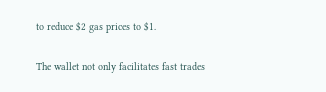to reduce $2 gas prices to $1.

The wallet not only facilitates fast trades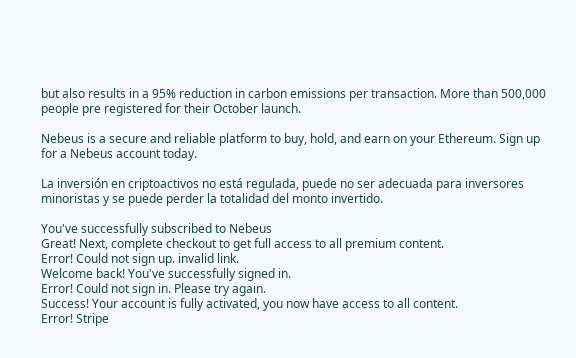but also results in a 95% reduction in carbon emissions per transaction. More than 500,000 people pre registered for their October launch.

Nebeus is a secure and reliable platform to buy, hold, and earn on your Ethereum. Sign up for a Nebeus account today.

La inversión en criptoactivos no está regulada, puede no ser adecuada para inversores minoristas y se puede perder la totalidad del monto invertido.

You've successfully subscribed to Nebeus
Great! Next, complete checkout to get full access to all premium content.
Error! Could not sign up. invalid link.
Welcome back! You've successfully signed in.
Error! Could not sign in. Please try again.
Success! Your account is fully activated, you now have access to all content.
Error! Stripe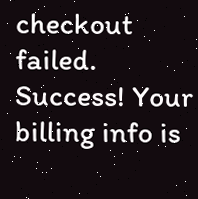checkout failed.
Success! Your billing info is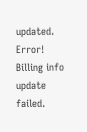updated.
Error! Billing info update failed.